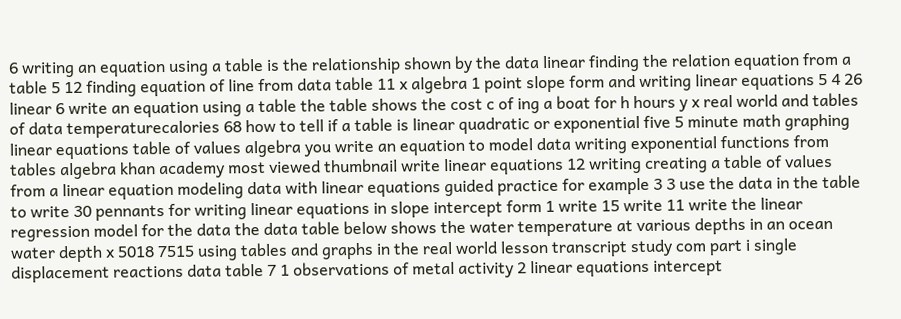6 writing an equation using a table is the relationship shown by the data linear finding the relation equation from a table 5 12 finding equation of line from data table 11 x algebra 1 point slope form and writing linear equations 5 4 26 linear 6 write an equation using a table the table shows the cost c of ing a boat for h hours y x real world and tables of data temperaturecalories 68 how to tell if a table is linear quadratic or exponential five 5 minute math graphing linear equations table of values algebra you write an equation to model data writing exponential functions from tables algebra khan academy most viewed thumbnail write linear equations 12 writing creating a table of values from a linear equation modeling data with linear equations guided practice for example 3 3 use the data in the table to write 30 pennants for writing linear equations in slope intercept form 1 write 15 write 11 write the linear regression model for the data the data table below shows the water temperature at various depths in an ocean water depth x 5018 7515 using tables and graphs in the real world lesson transcript study com part i single displacement reactions data table 7 1 observations of metal activity 2 linear equations intercept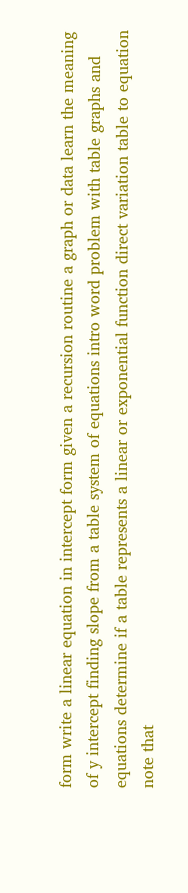form write a linear equation in intercept form given a recursion routine a graph or data learn the meaning of y intercept finding slope from a table system of equations intro word problem with table graphs and equations determine if a table represents a linear or exponential function direct variation table to equation note that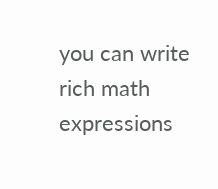you can write rich math expressions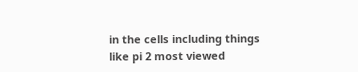in the cells including things like pi 2 most viewed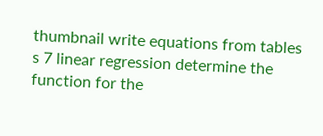thumbnail write equations from tables s 7 linear regression determine the function for the